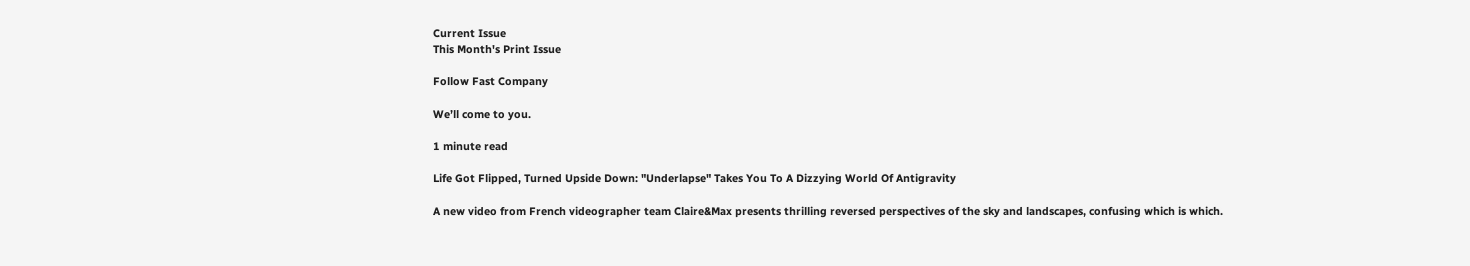Current Issue
This Month's Print Issue

Follow Fast Company

We’ll come to you.

1 minute read

Life Got Flipped, Turned Upside Down: "Underlapse" Takes You To A Dizzying World Of Antigravity

A new video from French videographer team Claire&Max presents thrilling reversed perspectives of the sky and landscapes, confusing which is which.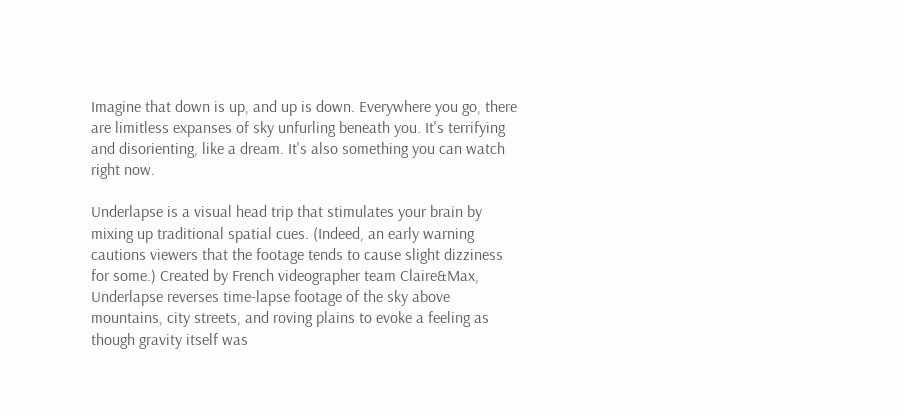Imagine that down is up, and up is down. Everywhere you go, there are limitless expanses of sky unfurling beneath you. It's terrifying and disorienting, like a dream. It's also something you can watch right now.

Underlapse is a visual head trip that stimulates your brain by mixing up traditional spatial cues. (Indeed, an early warning cautions viewers that the footage tends to cause slight dizziness for some.) Created by French videographer team Claire&Max, Underlapse reverses time-lapse footage of the sky above mountains, city streets, and roving plains to evoke a feeling as though gravity itself was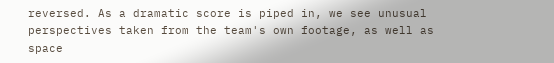reversed. As a dramatic score is piped in, we see unusual perspectives taken from the team's own footage, as well as space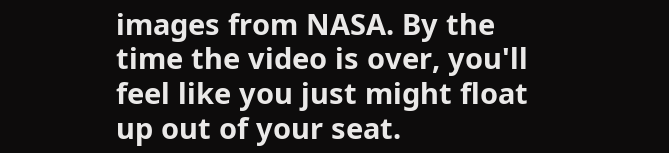images from NASA. By the time the video is over, you'll feel like you just might float up out of your seat.